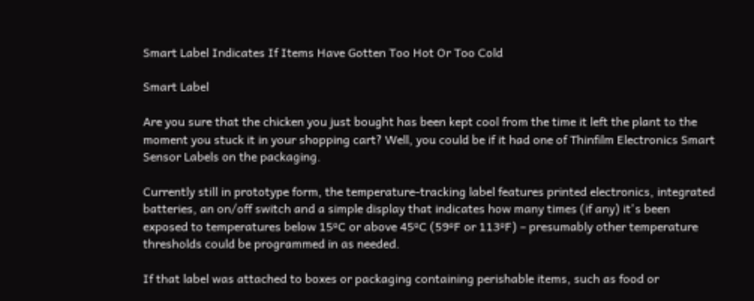Smart Label Indicates If Items Have Gotten Too Hot Or Too Cold

Smart Label

Are you sure that the chicken you just bought has been kept cool from the time it left the plant to the moment you stuck it in your shopping cart? Well, you could be if it had one of Thinfilm Electronics Smart Sensor Labels on the packaging.

Currently still in prototype form, the temperature-tracking label features printed electronics, integrated batteries, an on/off switch and a simple display that indicates how many times (if any) it's been exposed to temperatures below 15ºC or above 45ºC (59ºF or 113ºF) – presumably other temperature thresholds could be programmed in as needed.

If that label was attached to boxes or packaging containing perishable items, such as food or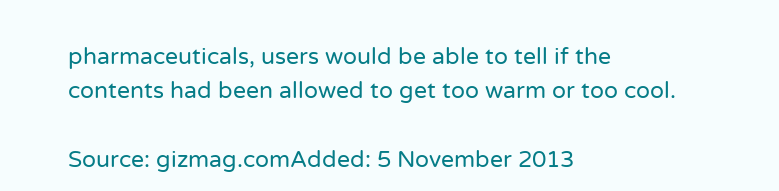pharmaceuticals, users would be able to tell if the contents had been allowed to get too warm or too cool.

Source: gizmag.comAdded: 5 November 2013